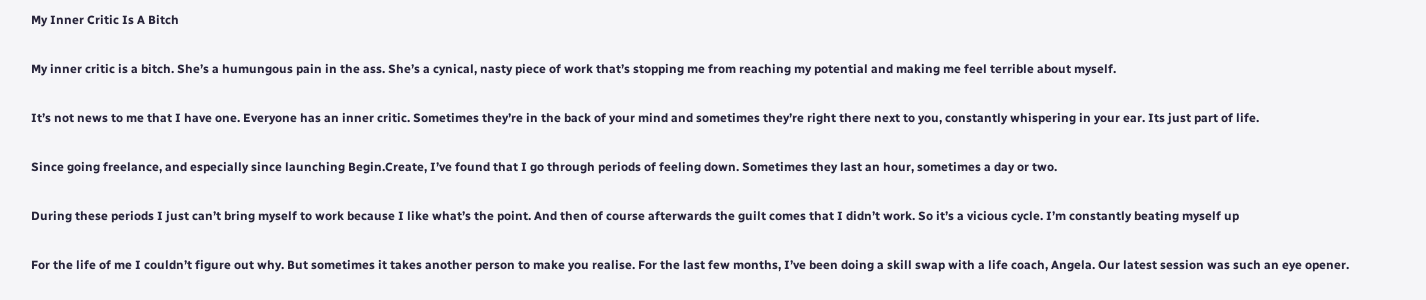My Inner Critic Is A Bitch

My inner critic is a bitch. She’s a humungous pain in the ass. She’s a cynical, nasty piece of work that’s stopping me from reaching my potential and making me feel terrible about myself.

It’s not news to me that I have one. Everyone has an inner critic. Sometimes they’re in the back of your mind and sometimes they’re right there next to you, constantly whispering in your ear. Its just part of life.

Since going freelance, and especially since launching Begin.Create, I’ve found that I go through periods of feeling down. Sometimes they last an hour, sometimes a day or two.

During these periods I just can’t bring myself to work because I like what’s the point. And then of course afterwards the guilt comes that I didn’t work. So it’s a vicious cycle. I’m constantly beating myself up

For the life of me I couldn’t figure out why. But sometimes it takes another person to make you realise. For the last few months, I’ve been doing a skill swap with a life coach, Angela. Our latest session was such an eye opener.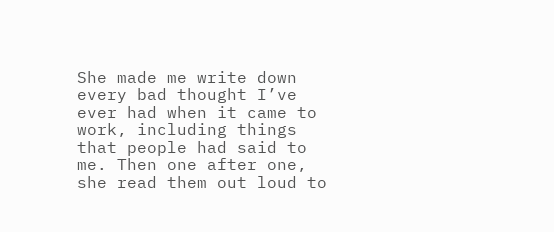She made me write down every bad thought I’ve ever had when it came to work, including things that people had said to me. Then one after one, she read them out loud to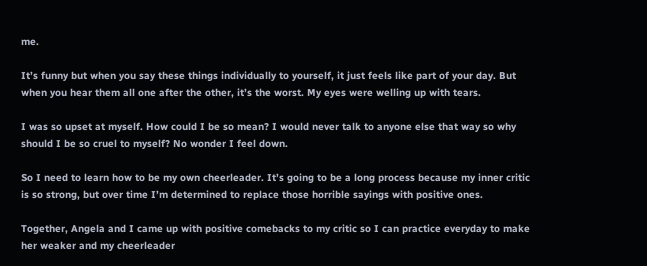me.

It’s funny but when you say these things individually to yourself, it just feels like part of your day. But when you hear them all one after the other, it’s the worst. My eyes were welling up with tears.

I was so upset at myself. How could I be so mean? I would never talk to anyone else that way so why should I be so cruel to myself? No wonder I feel down.

So I need to learn how to be my own cheerleader. It’s going to be a long process because my inner critic is so strong, but over time I’m determined to replace those horrible sayings with positive ones.

Together, Angela and I came up with positive comebacks to my critic so I can practice everyday to make her weaker and my cheerleader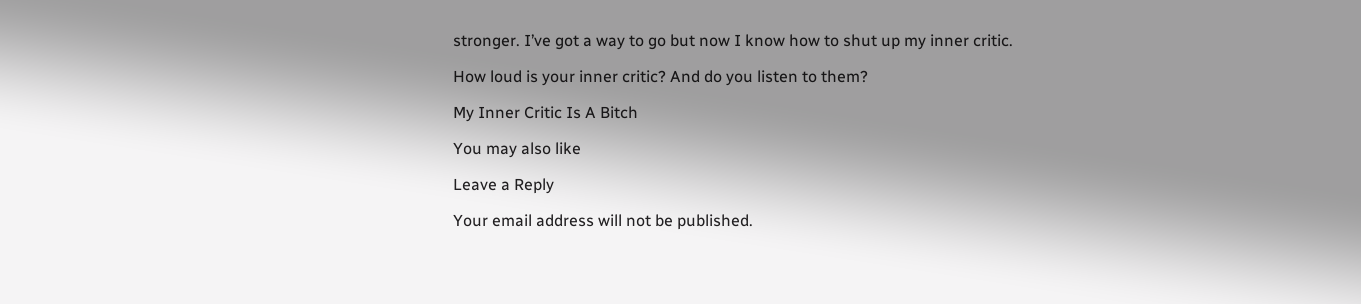stronger. I’ve got a way to go but now I know how to shut up my inner critic.

How loud is your inner critic? And do you listen to them?

My Inner Critic Is A Bitch

You may also like

Leave a Reply

Your email address will not be published.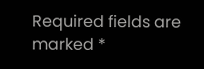Required fields are marked *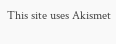This site uses Akismet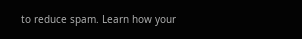to reduce spam. Learn how your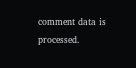comment data is processed.